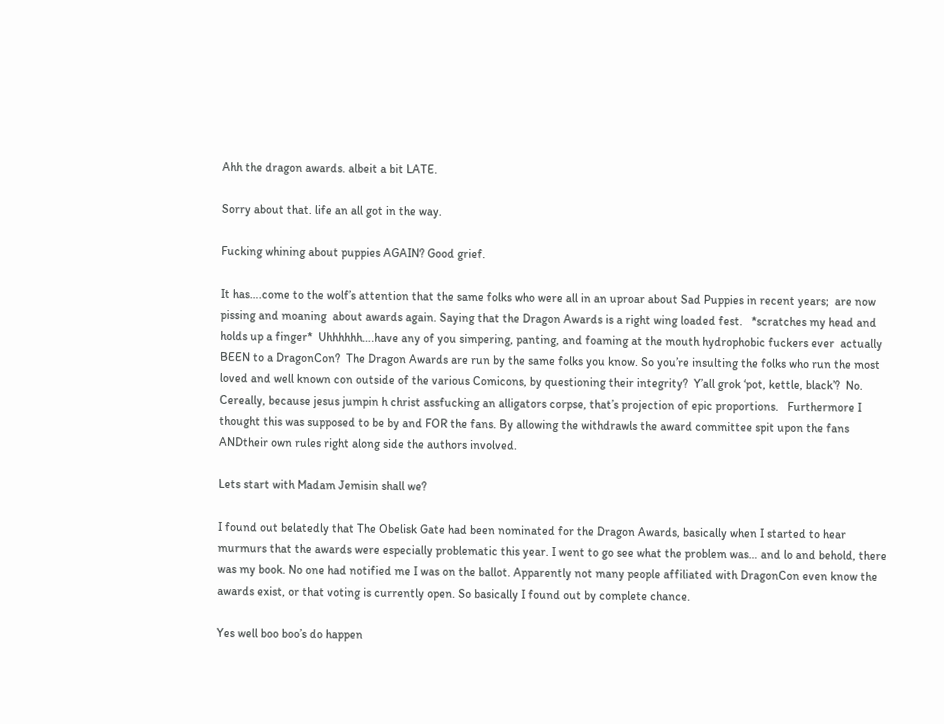Ahh the dragon awards. albeit a bit LATE.

Sorry about that. life an all got in the way.

Fucking whining about puppies AGAIN? Good grief.

It has….come to the wolf’s attention that the same folks who were all in an uproar about Sad Puppies in recent years;  are now pissing and moaning  about awards again. Saying that the Dragon Awards is a right wing loaded fest.   *scratches my head and holds up a finger*  Uhhhhhh….have any of you simpering, panting, and foaming at the mouth hydrophobic fuckers ever  actually BEEN to a DragonCon?  The Dragon Awards are run by the same folks you know. So you’re insulting the folks who run the most loved and well known con outside of the various Comicons, by questioning their integrity?  Y’all grok ‘pot, kettle, black’?  No. Cereally, because jesus jumpin h christ assfucking an alligators corpse, that’s projection of epic proportions.   Furthermore I thought this was supposed to be by and FOR the fans. By allowing the withdrawls the award committee spit upon the fans ANDtheir own rules right along side the authors involved.

Lets start with Madam Jemisin shall we?

I found out belatedly that The Obelisk Gate had been nominated for the Dragon Awards, basically when I started to hear murmurs that the awards were especially problematic this year. I went to go see what the problem was… and lo and behold, there was my book. No one had notified me I was on the ballot. Apparently not many people affiliated with DragonCon even know the awards exist, or that voting is currently open. So basically I found out by complete chance.

Yes well boo boo’s do happen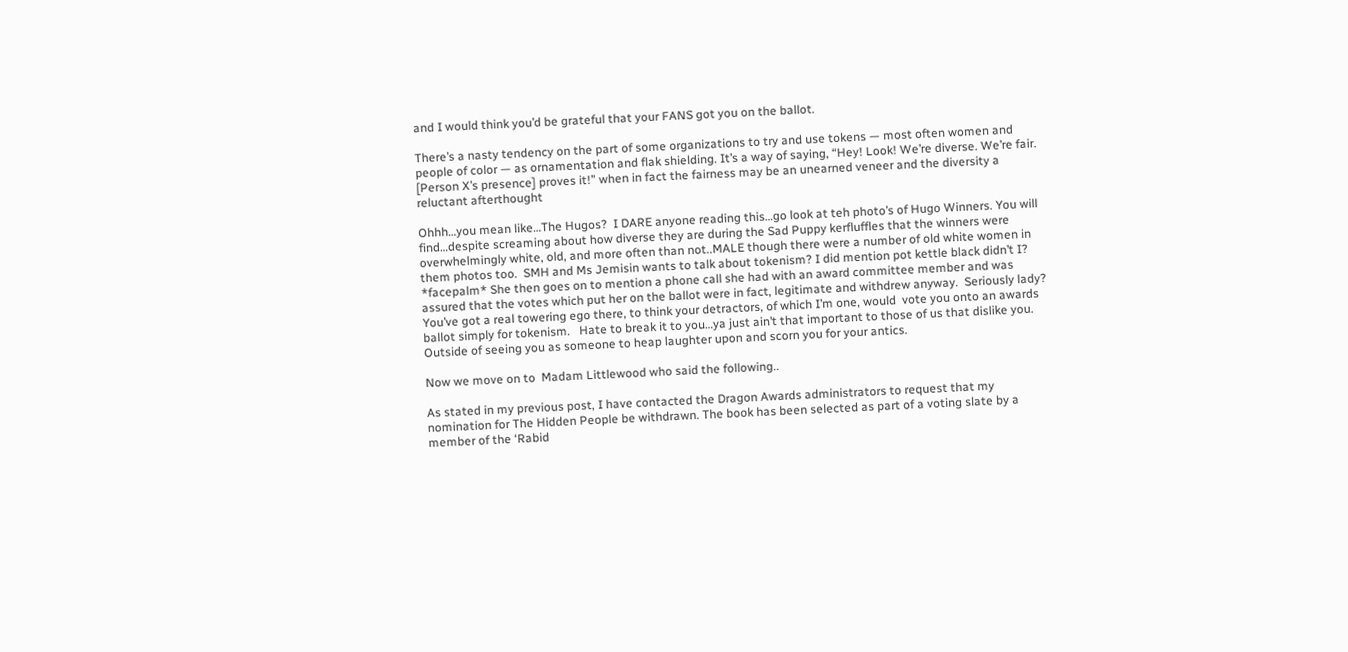and I would think you’d be grateful that your FANS got you on the ballot.

There’s a nasty tendency on the part of some organizations to try and use tokens — most often women and people of color — as ornamentation and flak shielding. It’s a way of saying, “Hey! Look! We’re diverse. We’re fair. [Person X’s presence] proves it!” when in fact the fairness may be an unearned veneer and the diversity a reluctant afterthought

Ohhh…you mean like…The Hugos?  I DARE anyone reading this…go look at teh photo’s of Hugo Winners. You will find…despite screaming about how diverse they are during the Sad Puppy kerfluffles that the winners were overwhelmingly white, old, and more often than not..MALE though there were a number of old white women in them photos too.  SMH and Ms Jemisin wants to talk about tokenism? I did mention pot kettle black didn’t I?   *facepalm* She then goes on to mention a phone call she had with an award committee member and was assured that the votes which put her on the ballot were in fact, legitimate and withdrew anyway.  Seriously lady?  You’ve got a real towering ego there, to think your detractors, of which I’m one, would  vote you onto an awards ballot simply for tokenism.   Hate to break it to you…ya just ain’t that important to those of us that dislike you. Outside of seeing you as someone to heap laughter upon and scorn you for your antics.

Now we move on to  Madam Littlewood who said the following..

As stated in my previous post, I have contacted the Dragon Awards administrators to request that my nomination for The Hidden People be withdrawn. The book has been selected as part of a voting slate by a member of the ‘Rabid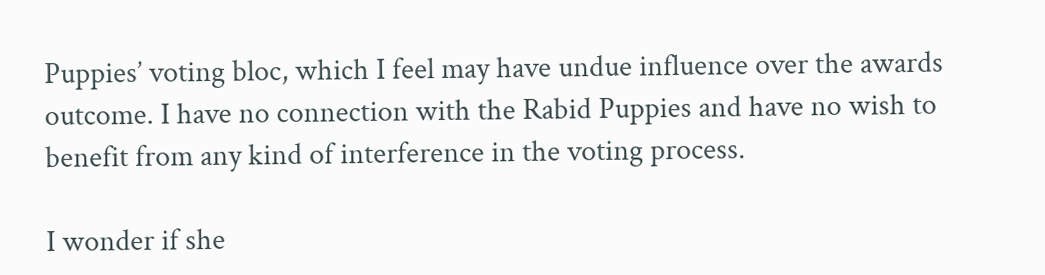Puppies’ voting bloc, which I feel may have undue influence over the awards outcome. I have no connection with the Rabid Puppies and have no wish to benefit from any kind of interference in the voting process.

I wonder if she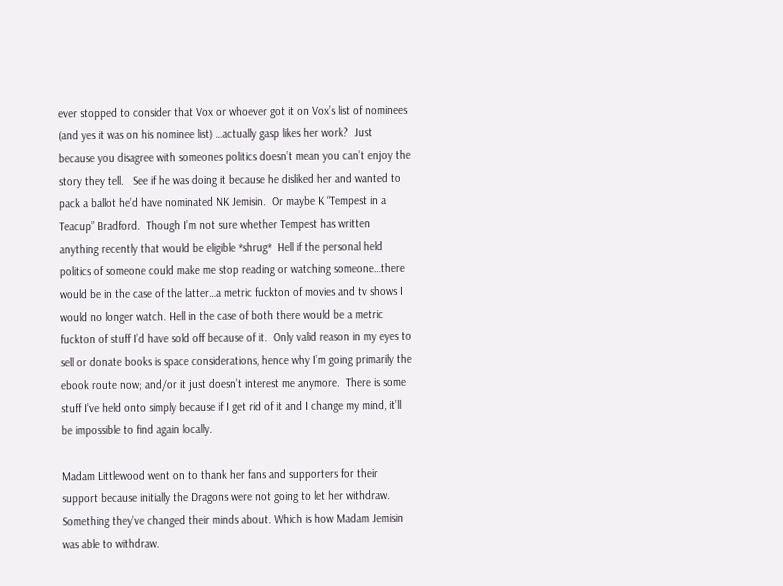ever stopped to consider that Vox or whoever got it on Vox’s list of nominees (and yes it was on his nominee list) …actually gasp likes her work?  Just because you disagree with someones politics doesn’t mean you can’t enjoy the story they tell.   See if he was doing it because he disliked her and wanted to pack a ballot he’d have nominated NK Jemisin.  Or maybe K “Tempest in a Teacup” Bradford.  Though I’m not sure whether Tempest has written anything recently that would be eligible *shrug*  Hell if the personal held politics of someone could make me stop reading or watching someone…there would be in the case of the latter…a metric fuckton of movies and tv shows I would no longer watch. Hell in the case of both there would be a metric fuckton of stuff I’d have sold off because of it.  Only valid reason in my eyes to sell or donate books is space considerations, hence why I’m going primarily the ebook route now; and/or it just doesn’t interest me anymore.  There is some stuff I’ve held onto simply because if I get rid of it and I change my mind, it’ll be impossible to find again locally.

Madam Littlewood went on to thank her fans and supporters for their support because initially the Dragons were not going to let her withdraw.  Something they’ve changed their minds about. Which is how Madam Jemisin was able to withdraw.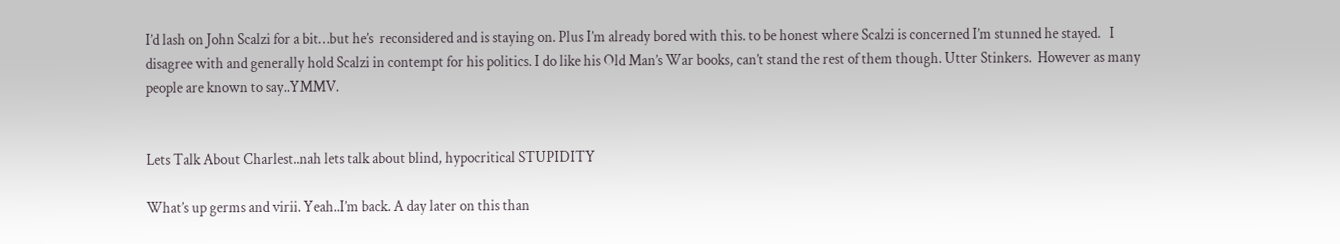I’d lash on John Scalzi for a bit…but he’s  reconsidered and is staying on. Plus I’m already bored with this. to be honest where Scalzi is concerned I’m stunned he stayed.   I disagree with and generally hold Scalzi in contempt for his politics. I do like his Old Man’s War books, can’t stand the rest of them though. Utter Stinkers.  However as many people are known to say..YMMV.


Lets Talk About Charlest..nah lets talk about blind, hypocritical STUPIDITY

What’s up germs and virii. Yeah..I’m back. A day later on this than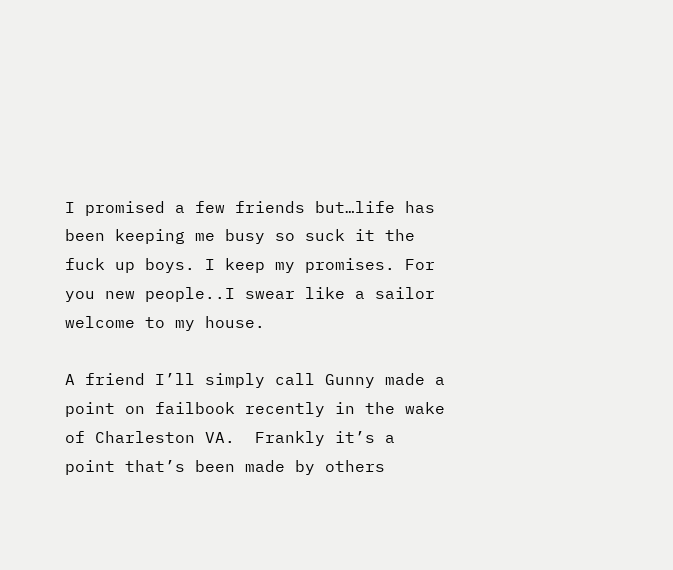I promised a few friends but…life has been keeping me busy so suck it the fuck up boys. I keep my promises. For you new people..I swear like a sailor welcome to my house.

A friend I’ll simply call Gunny made a point on failbook recently in the wake of Charleston VA.  Frankly it’s a point that’s been made by others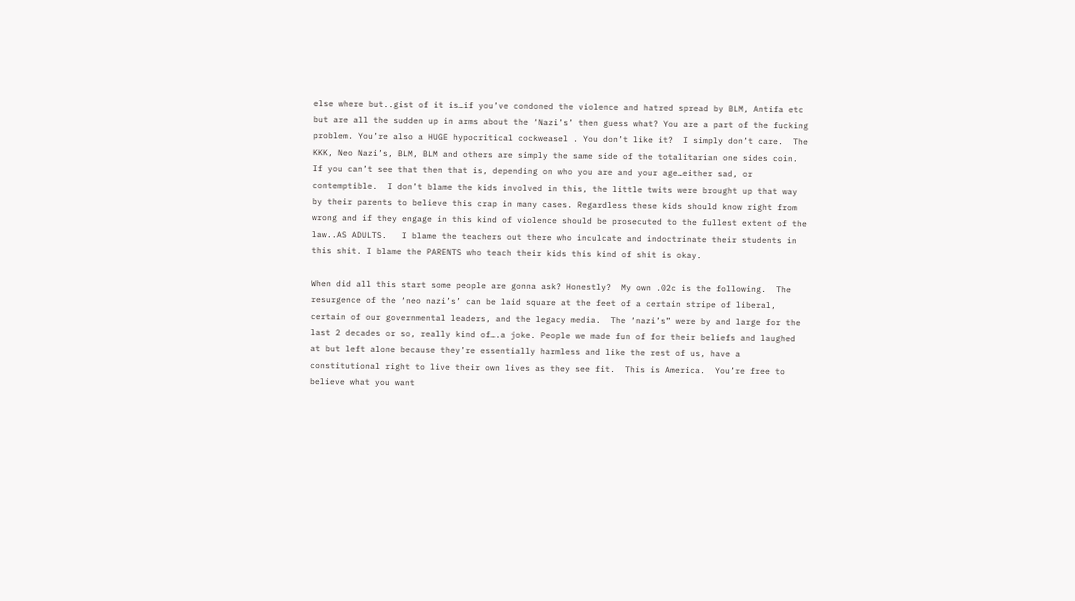else where but..gist of it is…if you’ve condoned the violence and hatred spread by BLM, Antifa etc but are all the sudden up in arms about the ‘Nazi’s’ then guess what? You are a part of the fucking problem. You’re also a HUGE hypocritical cockweasel . You don’t like it?  I simply don’t care.  The KKK, Neo Nazi’s, BLM, BLM and others are simply the same side of the totalitarian one sides coin. If you can’t see that then that is, depending on who you are and your age…either sad, or contemptible.  I don’t blame the kids involved in this, the little twits were brought up that way by their parents to believe this crap in many cases. Regardless these kids should know right from wrong and if they engage in this kind of violence should be prosecuted to the fullest extent of the law..AS ADULTS.   I blame the teachers out there who inculcate and indoctrinate their students in this shit. I blame the PARENTS who teach their kids this kind of shit is okay.

When did all this start some people are gonna ask? Honestly?  My own .02c is the following.  The resurgence of the ‘neo nazi’s’ can be laid square at the feet of a certain stripe of liberal, certain of our governmental leaders, and the legacy media.  The ‘nazi’s” were by and large for the last 2 decades or so, really kind of….a joke. People we made fun of for their beliefs and laughed at but left alone because they’re essentially harmless and like the rest of us, have a constitutional right to live their own lives as they see fit.  This is America.  You’re free to believe what you want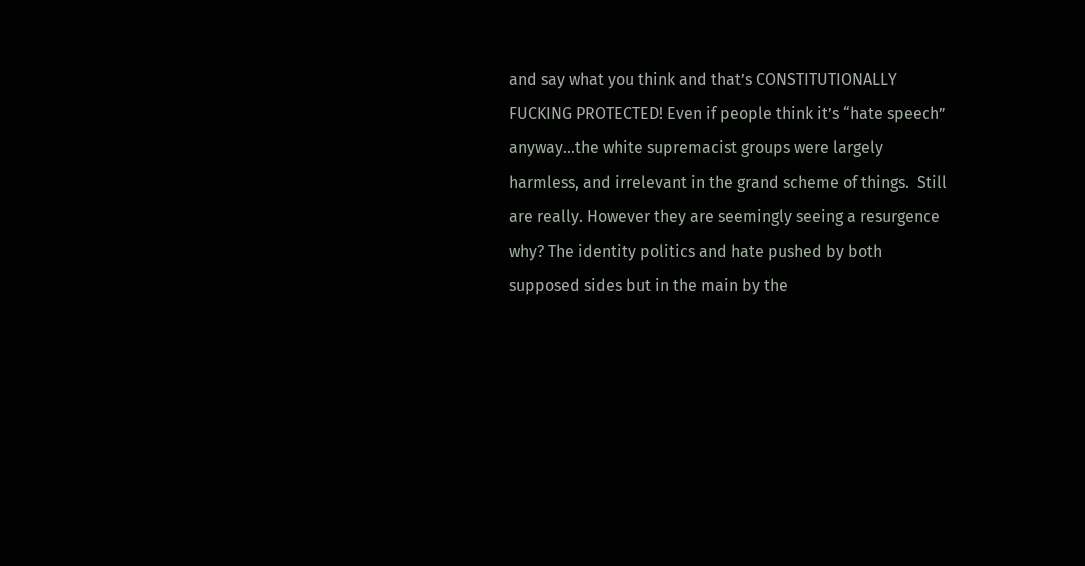and say what you think and that’s CONSTITUTIONALLY FUCKING PROTECTED! Even if people think it’s “hate speech”  anyway…the white supremacist groups were largely harmless, and irrelevant in the grand scheme of things.  Still are really. However they are seemingly seeing a resurgence why? The identity politics and hate pushed by both supposed sides but in the main by the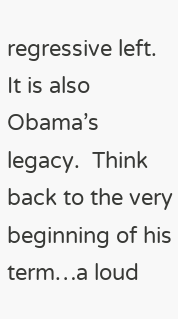regressive left.  It is also Obama’s legacy.  Think back to the very beginning of his term…a loud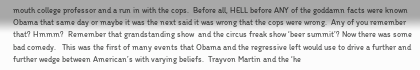mouth college professor and a run in with the cops.  Before all, HELL before ANY of the goddamn facts were known Obama that same day or maybe it was the next said it was wrong that the cops were wrong.  Any of you remember that? Hmmm?  Remember that grandstanding show  and the circus freak show ‘beer summit’? Now there was some bad comedy.   This was the first of many events that Obama and the regressive left would use to drive a further and further wedge between American’s with varying beliefs.  Trayvon Martin and the ‘he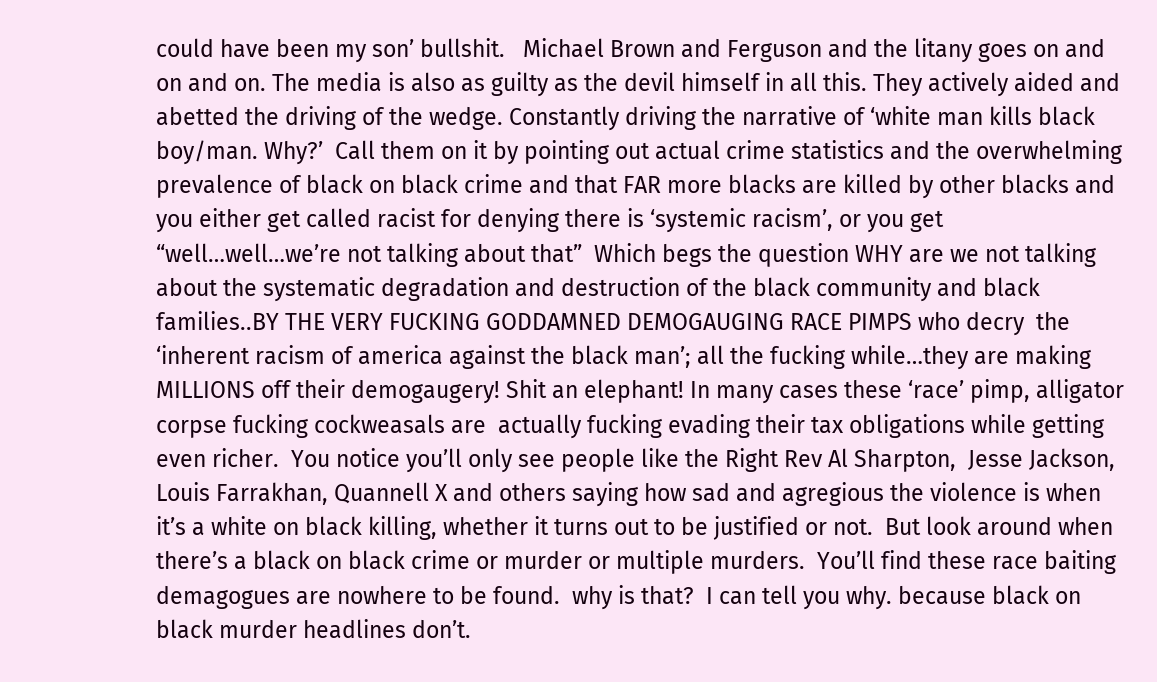could have been my son’ bullshit.   Michael Brown and Ferguson and the litany goes on and on and on. The media is also as guilty as the devil himself in all this. They actively aided and abetted the driving of the wedge. Constantly driving the narrative of ‘white man kills black boy/man. Why?’  Call them on it by pointing out actual crime statistics and the overwhelming prevalence of black on black crime and that FAR more blacks are killed by other blacks and you either get called racist for denying there is ‘systemic racism’, or you get “well…well…we’re not talking about that”  Which begs the question WHY are we not talking about the systematic degradation and destruction of the black community and black families..BY THE VERY FUCKING GODDAMNED DEMOGAUGING RACE PIMPS who decry  the ‘inherent racism of america against the black man’; all the fucking while…they are making MILLIONS off their demogaugery! Shit an elephant! In many cases these ‘race’ pimp, alligator corpse fucking cockweasals are  actually fucking evading their tax obligations while getting even richer.  You notice you’ll only see people like the Right Rev Al Sharpton,  Jesse Jackson, Louis Farrakhan, Quannell X and others saying how sad and agregious the violence is when it’s a white on black killing, whether it turns out to be justified or not.  But look around when there’s a black on black crime or murder or multiple murders.  You’ll find these race baiting demagogues are nowhere to be found.  why is that?  I can tell you why. because black on black murder headlines don’t.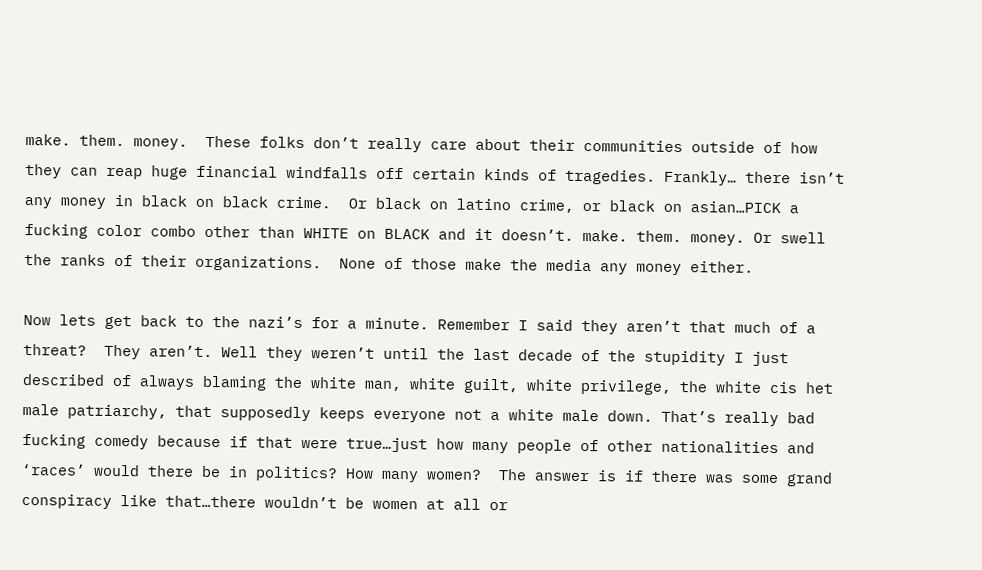make. them. money.  These folks don’t really care about their communities outside of how they can reap huge financial windfalls off certain kinds of tragedies. Frankly… there isn’t any money in black on black crime.  Or black on latino crime, or black on asian…PICK a fucking color combo other than WHITE on BLACK and it doesn’t. make. them. money. Or swell the ranks of their organizations.  None of those make the media any money either.

Now lets get back to the nazi’s for a minute. Remember I said they aren’t that much of a threat?  They aren’t. Well they weren’t until the last decade of the stupidity I just described of always blaming the white man, white guilt, white privilege, the white cis het male patriarchy, that supposedly keeps everyone not a white male down. That’s really bad fucking comedy because if that were true…just how many people of other nationalities and ‘races’ would there be in politics? How many women?  The answer is if there was some grand conspiracy like that…there wouldn’t be women at all or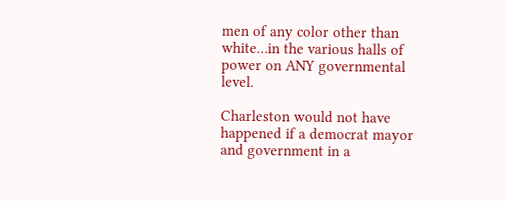men of any color other than white…in the various halls of power on ANY governmental level.

Charleston would not have happened if a democrat mayor and government in a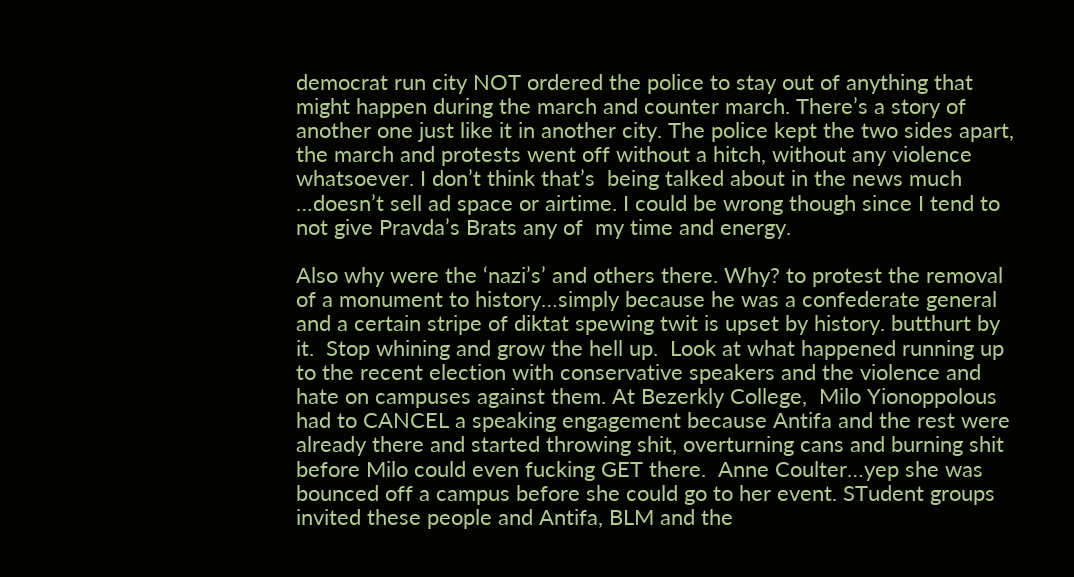democrat run city NOT ordered the police to stay out of anything that might happen during the march and counter march. There’s a story of another one just like it in another city. The police kept the two sides apart, the march and protests went off without a hitch, without any violence whatsoever. I don’t think that’s  being talked about in the news much …doesn’t sell ad space or airtime. I could be wrong though since I tend to not give Pravda’s Brats any of  my time and energy.

Also why were the ‘nazi’s’ and others there. Why? to protest the removal of a monument to history…simply because he was a confederate general and a certain stripe of diktat spewing twit is upset by history. butthurt by it.  Stop whining and grow the hell up.  Look at what happened running up to the recent election with conservative speakers and the violence and hate on campuses against them. At Bezerkly College,  Milo Yionoppolous had to CANCEL a speaking engagement because Antifa and the rest were already there and started throwing shit, overturning cans and burning shit before Milo could even fucking GET there.  Anne Coulter…yep she was bounced off a campus before she could go to her event. STudent groups invited these people and Antifa, BLM and the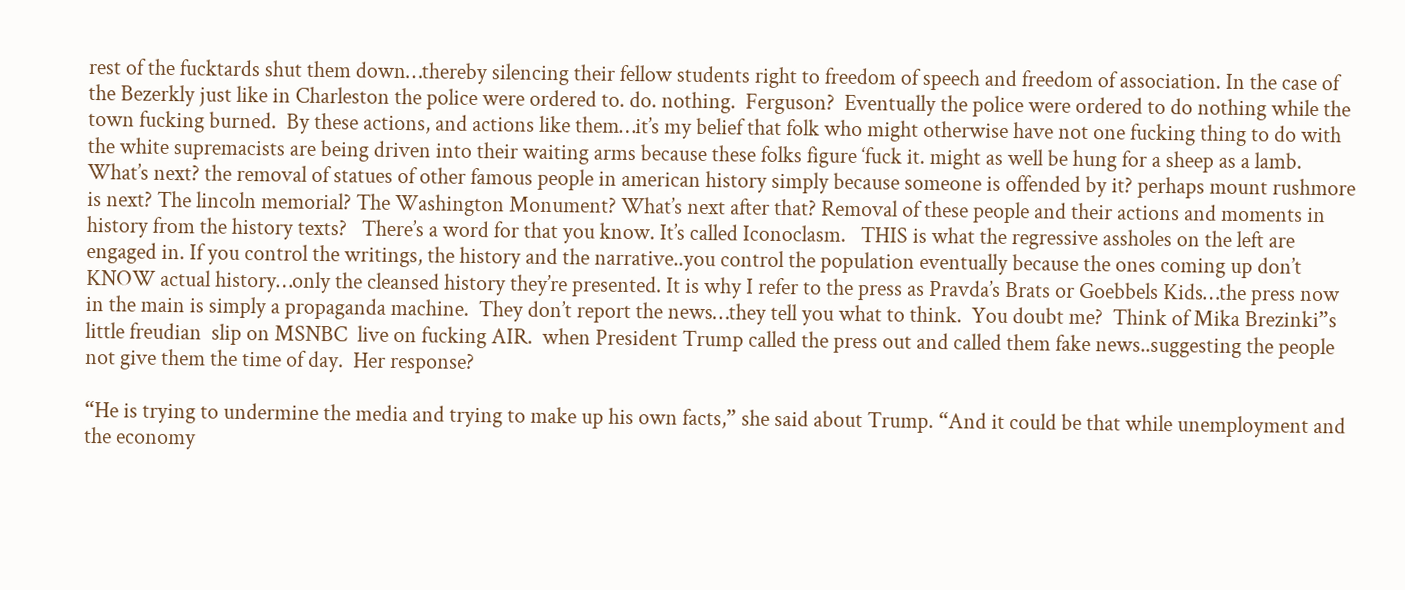rest of the fucktards shut them down…thereby silencing their fellow students right to freedom of speech and freedom of association. In the case of the Bezerkly just like in Charleston the police were ordered to. do. nothing.  Ferguson?  Eventually the police were ordered to do nothing while the town fucking burned.  By these actions, and actions like them…it’s my belief that folk who might otherwise have not one fucking thing to do with the white supremacists are being driven into their waiting arms because these folks figure ‘fuck it. might as well be hung for a sheep as a lamb. What’s next? the removal of statues of other famous people in american history simply because someone is offended by it? perhaps mount rushmore is next? The lincoln memorial? The Washington Monument? What’s next after that? Removal of these people and their actions and moments in history from the history texts?   There’s a word for that you know. It’s called Iconoclasm.   THIS is what the regressive assholes on the left are engaged in. If you control the writings, the history and the narrative..you control the population eventually because the ones coming up don’t KNOW actual history…only the cleansed history they’re presented. It is why I refer to the press as Pravda’s Brats or Goebbels Kids…the press now in the main is simply a propaganda machine.  They don’t report the news…they tell you what to think.  You doubt me?  Think of Mika Brezinki”s little freudian  slip on MSNBC  live on fucking AIR.  when President Trump called the press out and called them fake news..suggesting the people not give them the time of day.  Her response?

“He is trying to undermine the media and trying to make up his own facts,” she said about Trump. “And it could be that while unemployment and the economy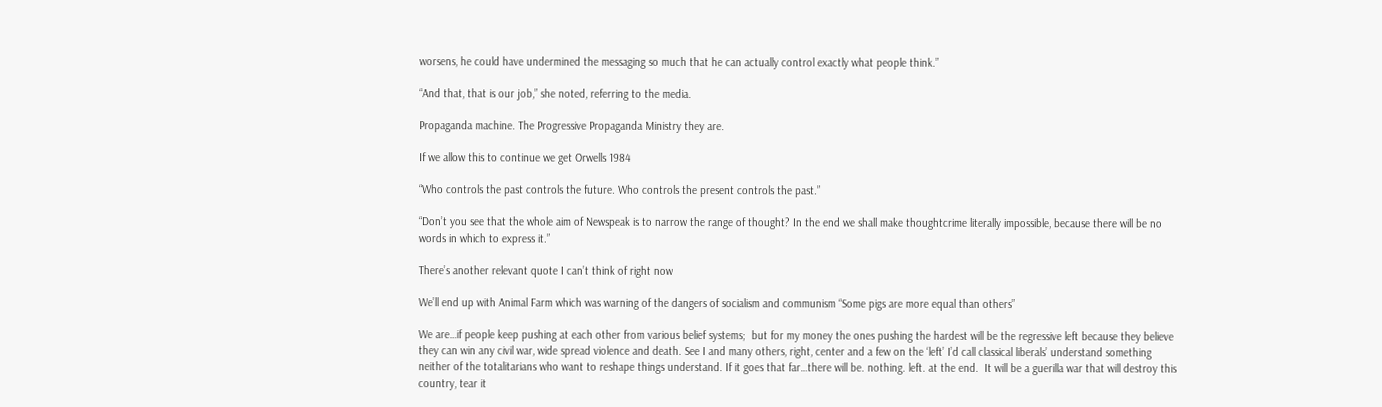worsens, he could have undermined the messaging so much that he can actually control exactly what people think.”

“And that, that is our job,” she noted, referring to the media.

Propaganda machine. The Progressive Propaganda Ministry they are.

If we allow this to continue we get Orwells 1984

“Who controls the past controls the future. Who controls the present controls the past.”

“Don’t you see that the whole aim of Newspeak is to narrow the range of thought? In the end we shall make thoughtcrime literally impossible, because there will be no words in which to express it.”

There’s another relevant quote I can’t think of right now

We’ll end up with Animal Farm which was warning of the dangers of socialism and communism “Some pigs are more equal than others”

We are…if people keep pushing at each other from various belief systems;  but for my money the ones pushing the hardest will be the regressive left because they believe they can win any civil war, wide spread violence and death. See I and many others, right, center and a few on the ‘left’ I’d call classical liberals’ understand something neither of the totalitarians who want to reshape things understand. If it goes that far…there will be. nothing. left. at the end.  It will be a guerilla war that will destroy this country, tear it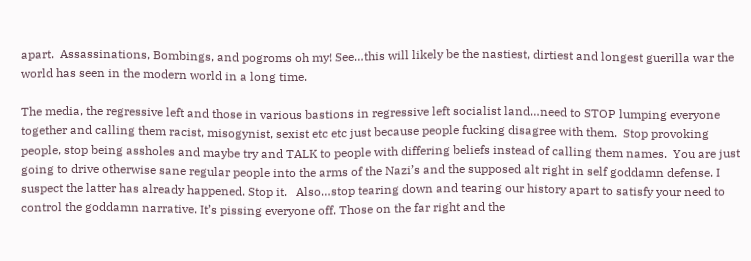apart.  Assassinations, Bombings, and pogroms oh my! See…this will likely be the nastiest, dirtiest and longest guerilla war the world has seen in the modern world in a long time.

The media, the regressive left and those in various bastions in regressive left socialist land…need to STOP lumping everyone together and calling them racist, misogynist, sexist etc etc just because people fucking disagree with them.  Stop provoking people, stop being assholes and maybe try and TALK to people with differing beliefs instead of calling them names.  You are just going to drive otherwise sane regular people into the arms of the Nazi’s and the supposed alt right in self goddamn defense. I suspect the latter has already happened. Stop it.   Also…stop tearing down and tearing our history apart to satisfy your need to control the goddamn narrative. It’s pissing everyone off. Those on the far right and the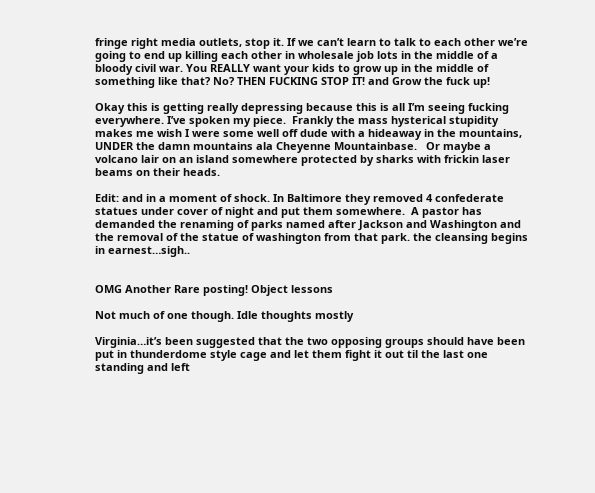fringe right media outlets, stop it. If we can’t learn to talk to each other we’re going to end up killing each other in wholesale job lots in the middle of a bloody civil war. You REALLY want your kids to grow up in the middle of something like that? No? THEN FUCKING STOP IT! and Grow the fuck up!

Okay this is getting really depressing because this is all I’m seeing fucking everywhere. I’ve spoken my piece.  Frankly the mass hysterical stupidity makes me wish I were some well off dude with a hideaway in the mountains, UNDER the damn mountains ala Cheyenne Mountainbase.   Or maybe a volcano lair on an island somewhere protected by sharks with frickin laser beams on their heads.

Edit: and in a moment of shock. In Baltimore they removed 4 confederate statues under cover of night and put them somewhere.  A pastor has demanded the renaming of parks named after Jackson and Washington and the removal of the statue of washington from that park. the cleansing begins in earnest…sigh..


OMG Another Rare posting! Object lessons

Not much of one though. Idle thoughts mostly

Virginia…it’s been suggested that the two opposing groups should have been put in thunderdome style cage and let them fight it out til the last one standing and left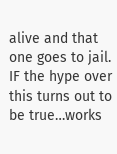alive and that one goes to jail.  IF the hype over this turns out to be true…works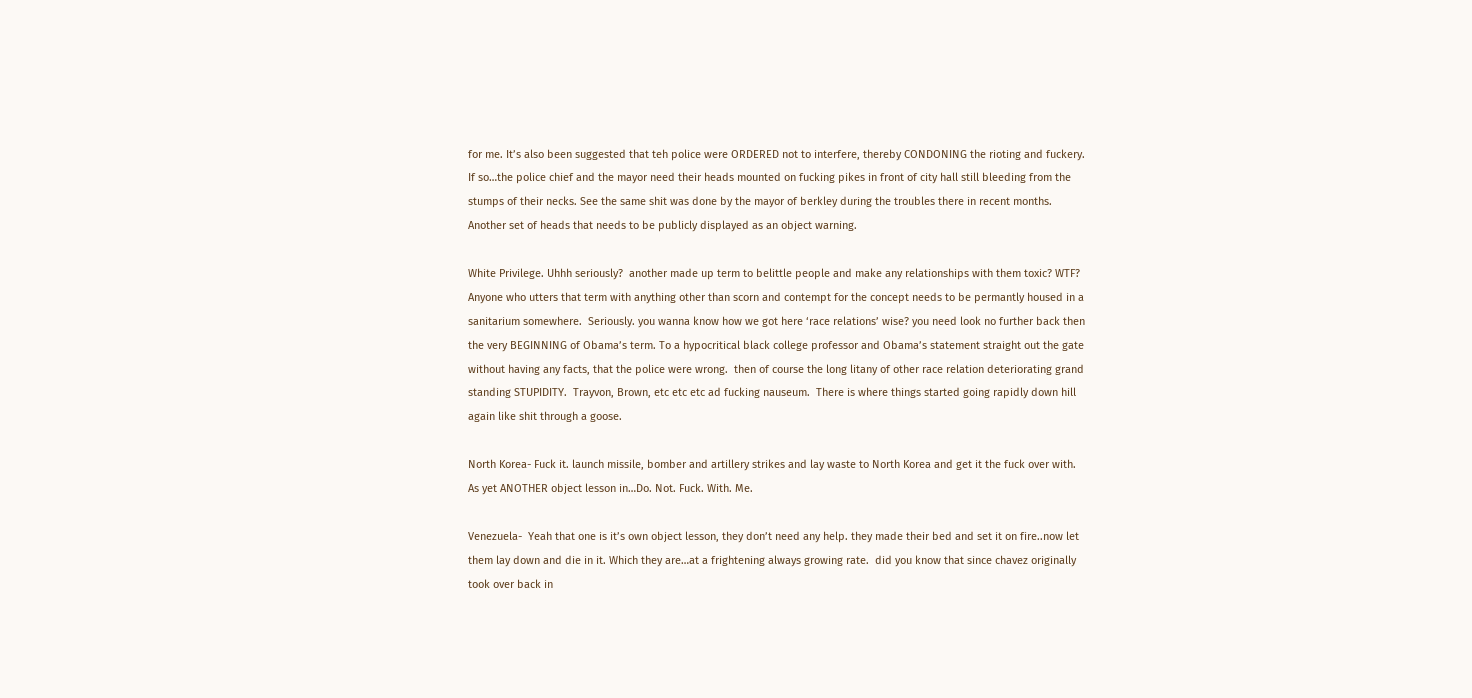for me. It’s also been suggested that teh police were ORDERED not to interfere, thereby CONDONING the rioting and fuckery. If so…the police chief and the mayor need their heads mounted on fucking pikes in front of city hall still bleeding from the stumps of their necks. See the same shit was done by the mayor of berkley during the troubles there in recent months. Another set of heads that needs to be publicly displayed as an object warning.

White Privilege. Uhhh seriously?  another made up term to belittle people and make any relationships with them toxic? WTF? Anyone who utters that term with anything other than scorn and contempt for the concept needs to be permantly housed in a sanitarium somewhere.  Seriously. you wanna know how we got here ‘race relations’ wise? you need look no further back then the very BEGINNING of Obama’s term. To a hypocritical black college professor and Obama’s statement straight out the gate without having any facts, that the police were wrong.  then of course the long litany of other race relation deteriorating grand standing STUPIDITY.  Trayvon, Brown, etc etc etc ad fucking nauseum.  There is where things started going rapidly down hill again like shit through a goose.

North Korea- Fuck it. launch missile, bomber and artillery strikes and lay waste to North Korea and get it the fuck over with. As yet ANOTHER object lesson in…Do. Not. Fuck. With. Me.

Venezuela-  Yeah that one is it’s own object lesson, they don’t need any help. they made their bed and set it on fire..now let them lay down and die in it. Which they are…at a frightening always growing rate.  did you know that since chavez originally took over back in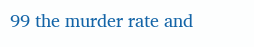99 the murder rate and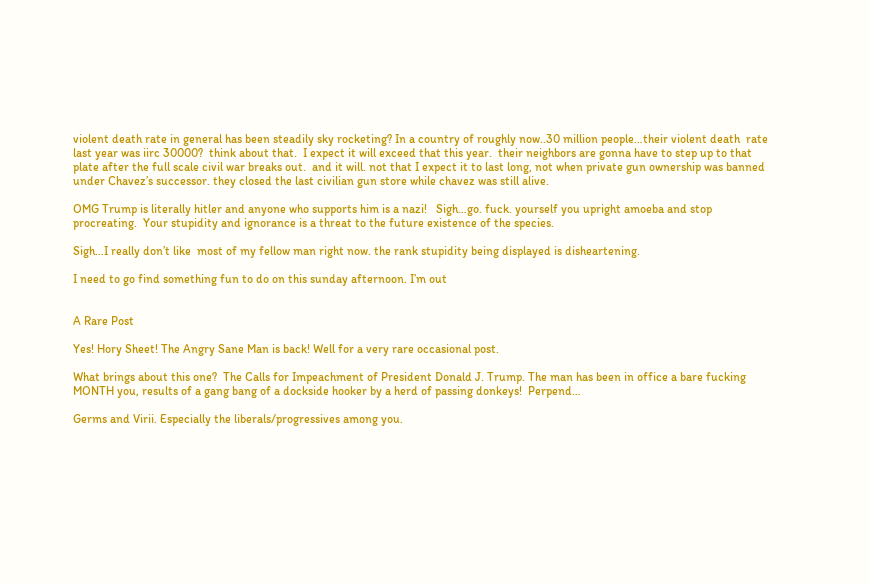violent death rate in general has been steadily sky rocketing? In a country of roughly now..30 million people…their violent death  rate last year was iirc 30000?  think about that.  I expect it will exceed that this year.  their neighbors are gonna have to step up to that plate after the full scale civil war breaks out.  and it will. not that I expect it to last long, not when private gun ownership was banned under Chavez’s successor. they closed the last civilian gun store while chavez was still alive.

OMG Trump is literally hitler and anyone who supports him is a nazi!   Sigh…go. fuck. yourself you upright amoeba and stop procreating.  Your stupidity and ignorance is a threat to the future existence of the species.

Sigh…I really don’t like  most of my fellow man right now. the rank stupidity being displayed is disheartening.

I need to go find something fun to do on this sunday afternoon. I’m out


A Rare Post

Yes! Hory Sheet! The Angry Sane Man is back! Well for a very rare occasional post.

What brings about this one?  The Calls for Impeachment of President Donald J. Trump. The man has been in office a bare fucking MONTH you, results of a gang bang of a dockside hooker by a herd of passing donkeys!  Perpend…

Germs and Virii. Especially the liberals/progressives among you.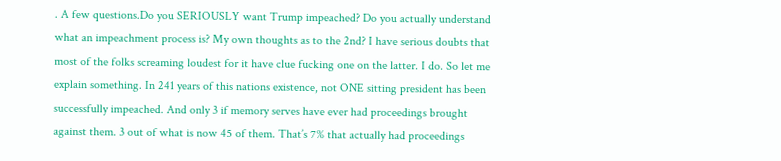. A few questions.Do you SERIOUSLY want Trump impeached? Do you actually understand what an impeachment process is? My own thoughts as to the 2nd? I have serious doubts that most of the folks screaming loudest for it have clue fucking one on the latter. I do. So let me explain something. In 241 years of this nations existence, not ONE sitting president has been successfully impeached. And only 3 if memory serves have ever had proceedings brought against them. 3 out of what is now 45 of them. That’s 7% that actually had proceedings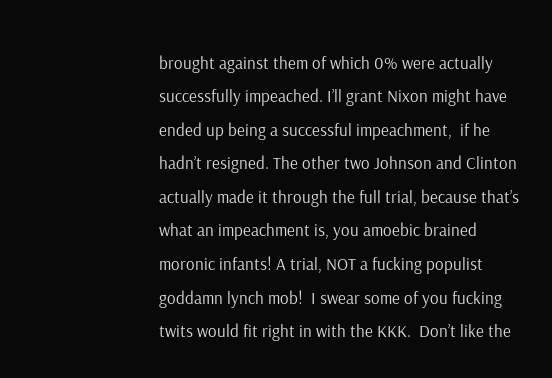brought against them of which 0% were actually successfully impeached. I’ll grant Nixon might have ended up being a successful impeachment,  if he hadn’t resigned. The other two Johnson and Clinton actually made it through the full trial, because that’s what an impeachment is, you amoebic brained moronic infants! A trial, NOT a fucking populist goddamn lynch mob!  I swear some of you fucking twits would fit right in with the KKK.  Don’t like the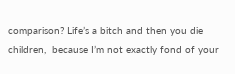comparison? Life’s a bitch and then you die children,  because I’m not exactly fond of your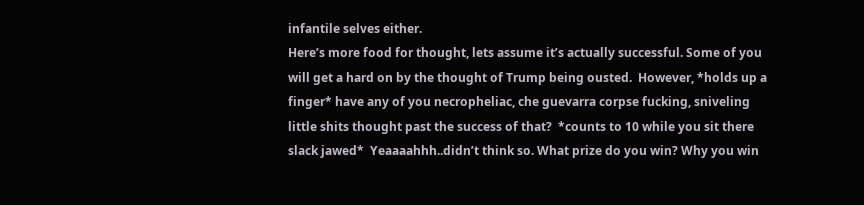infantile selves either.
Here’s more food for thought, lets assume it’s actually successful. Some of you will get a hard on by the thought of Trump being ousted.  However, *holds up a finger* have any of you necropheliac, che guevarra corpse fucking, sniveling little shits thought past the success of that?  *counts to 10 while you sit there slack jawed*  Yeaaaahhh..didn’t think so. What prize do you win? Why you win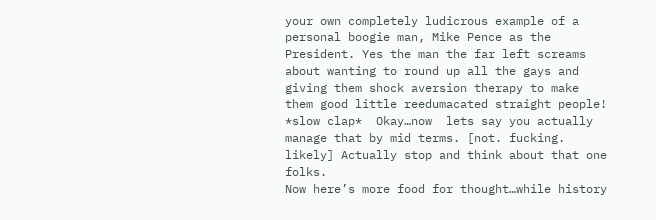your own completely ludicrous example of a personal boogie man, Mike Pence as the President. Yes the man the far left screams about wanting to round up all the gays and giving them shock aversion therapy to make them good little reedumacated straight people! *slow clap*  Okay…now  lets say you actually manage that by mid terms. [not. fucking. likely] Actually stop and think about that one folks.
Now here’s more food for thought…while history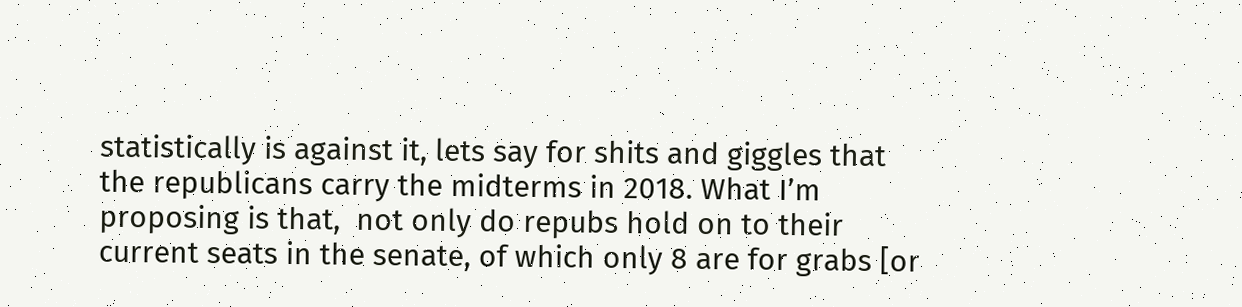statistically is against it, lets say for shits and giggles that the republicans carry the midterms in 2018. What I’m proposing is that,  not only do repubs hold on to their current seats in the senate, of which only 8 are for grabs [or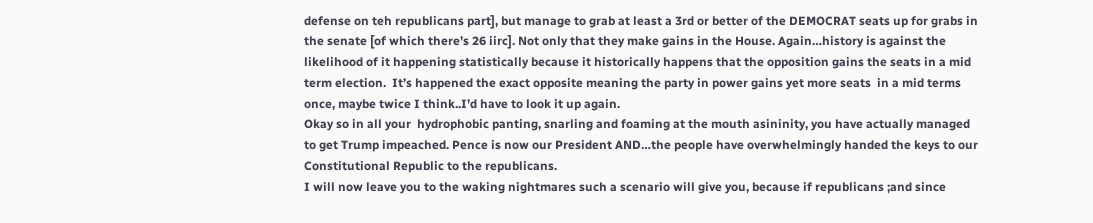defense on teh republicans part], but manage to grab at least a 3rd or better of the DEMOCRAT seats up for grabs in the senate [of which there’s 26 iirc]. Not only that they make gains in the House. Again…history is against the likelihood of it happening statistically because it historically happens that the opposition gains the seats in a mid term election.  It’s happened the exact opposite meaning the party in power gains yet more seats  in a mid terms once, maybe twice I think..I’d have to look it up again.
Okay so in all your  hydrophobic panting, snarling and foaming at the mouth asininity, you have actually managed to get Trump impeached. Pence is now our President AND…the people have overwhelmingly handed the keys to our Constitutional Republic to the republicans.
I will now leave you to the waking nightmares such a scenario will give you, because if republicans ;and since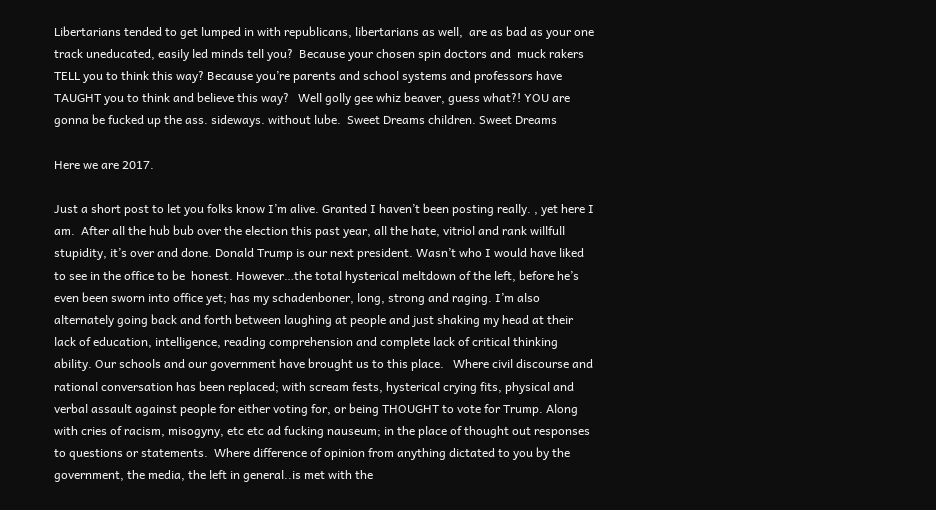Libertarians tended to get lumped in with republicans, libertarians as well,  are as bad as your one track uneducated, easily led minds tell you?  Because your chosen spin doctors and  muck rakers TELL you to think this way? Because you’re parents and school systems and professors have TAUGHT you to think and believe this way?   Well golly gee whiz beaver, guess what?! YOU are gonna be fucked up the ass. sideways. without lube.  Sweet Dreams children. Sweet Dreams

Here we are 2017.

Just a short post to let you folks know I’m alive. Granted I haven’t been posting really. , yet here I am.  After all the hub bub over the election this past year, all the hate, vitriol and rank willfull stupidity, it’s over and done. Donald Trump is our next president. Wasn’t who I would have liked to see in the office to be  honest. However…the total hysterical meltdown of the left, before he’s even been sworn into office yet; has my schadenboner, long, strong and raging. I’m also alternately going back and forth between laughing at people and just shaking my head at their lack of education, intelligence, reading comprehension and complete lack of critical thinking ability. Our schools and our government have brought us to this place.   Where civil discourse and rational conversation has been replaced; with scream fests, hysterical crying fits, physical and verbal assault against people for either voting for, or being THOUGHT to vote for Trump. Along with cries of racism, misogyny, etc etc ad fucking nauseum; in the place of thought out responses to questions or statements.  Where difference of opinion from anything dictated to you by the government, the media, the left in general..is met with the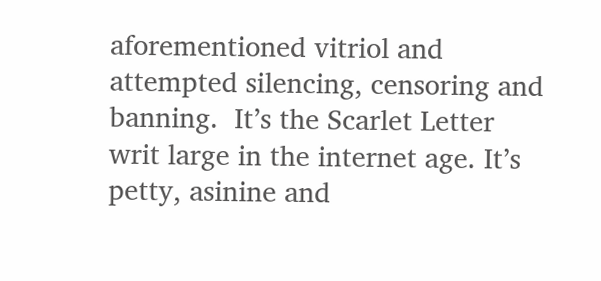aforementioned vitriol and attempted silencing, censoring and banning.  It’s the Scarlet Letter writ large in the internet age. It’s petty, asinine and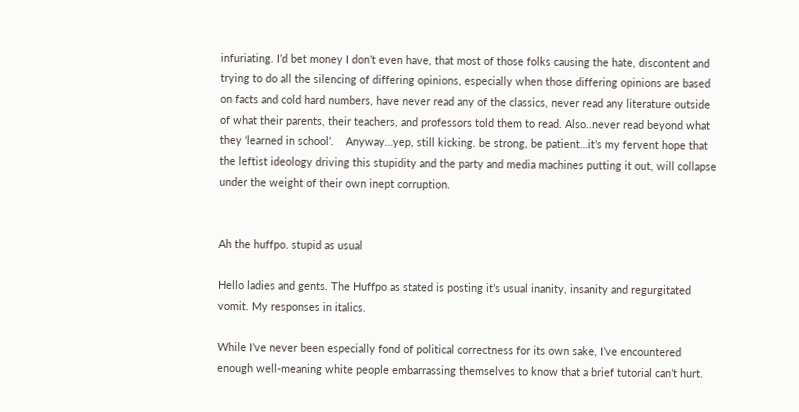infuriating. I’d bet money I don’t even have, that most of those folks causing the hate, discontent and trying to do all the silencing of differing opinions, especially when those differing opinions are based on facts and cold hard numbers, have never read any of the classics, never read any literature outside of what their parents, their teachers, and professors told them to read. Also..never read beyond what they ‘learned in school’.    Anyway…yep, still kicking. be strong, be patient…it’s my fervent hope that the leftist ideology driving this stupidity and the party and media machines putting it out, will collapse under the weight of their own inept corruption.


Ah the huffpo. stupid as usual

Hello ladies and gents. The Huffpo as stated is posting it’s usual inanity, insanity and regurgitated vomit. My responses in italics.

While I’ve never been especially fond of political correctness for its own sake, I’ve encountered enough well-meaning white people embarrassing themselves to know that a brief tutorial can’t hurt.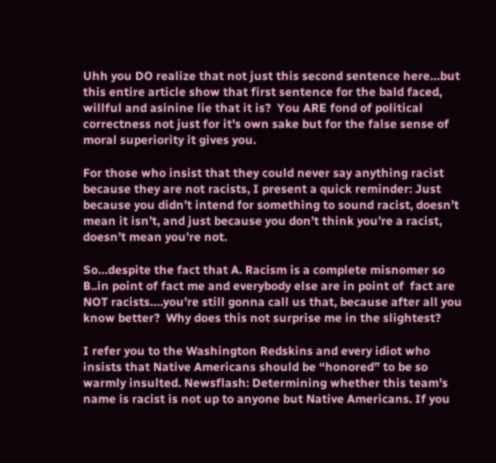Uhh you DO realize that not just this second sentence here…but this entire article show that first sentence for the bald faced, willful and asinine lie that it is?  You ARE fond of political correctness not just for it’s own sake but for the false sense of moral superiority it gives you.

For those who insist that they could never say anything racist because they are not racists, I present a quick reminder: Just because you didn’t intend for something to sound racist, doesn’t mean it isn’t, and just because you don’t think you’re a racist, doesn’t mean you’re not.

So…despite the fact that A. Racism is a complete misnomer so B..in point of fact me and everybody else are in point of  fact are NOT racists….you’re still gonna call us that, because after all you know better?  Why does this not surprise me in the slightest?

I refer you to the Washington Redskins and every idiot who insists that Native Americans should be “honored” to be so warmly insulted. Newsflash: Determining whether this team’s name is racist is not up to anyone but Native Americans. If you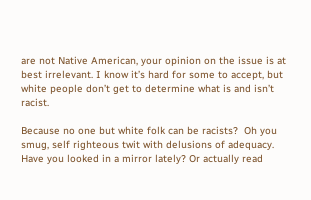are not Native American, your opinion on the issue is at best irrelevant. I know it’s hard for some to accept, but white people don’t get to determine what is and isn’t racist.

Because no one but white folk can be racists?  Oh you smug, self righteous twit with delusions of adequacy.  Have you looked in a mirror lately? Or actually read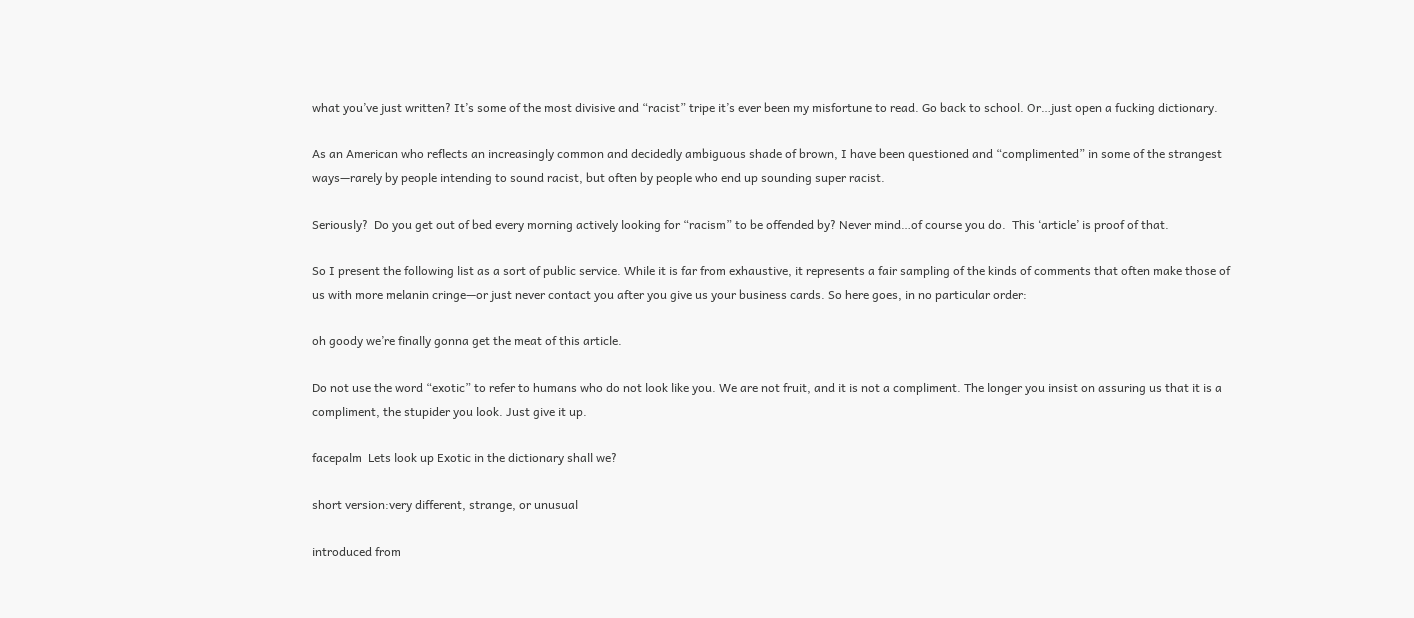what you’ve just written? It’s some of the most divisive and “racist” tripe it’s ever been my misfortune to read. Go back to school. Or…just open a fucking dictionary.

As an American who reflects an increasingly common and decidedly ambiguous shade of brown, I have been questioned and “complimented” in some of the strangest ways—rarely by people intending to sound racist, but often by people who end up sounding super racist.

Seriously?  Do you get out of bed every morning actively looking for “racism” to be offended by? Never mind…of course you do.  This ‘article’ is proof of that.

So I present the following list as a sort of public service. While it is far from exhaustive, it represents a fair sampling of the kinds of comments that often make those of us with more melanin cringe—or just never contact you after you give us your business cards. So here goes, in no particular order:

oh goody we’re finally gonna get the meat of this article.

Do not use the word “exotic” to refer to humans who do not look like you. We are not fruit, and it is not a compliment. The longer you insist on assuring us that it is a compliment, the stupider you look. Just give it up.

facepalm  Lets look up Exotic in the dictionary shall we?

short version:very different, strange, or unusual

introduced from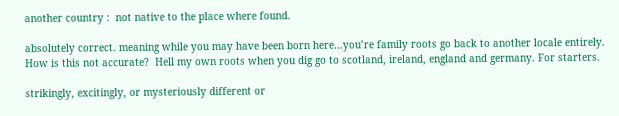another country :  not native to the place where found.

absolutely correct. meaning while you may have been born here…you’re family roots go back to another locale entirely. How is this not accurate?  Hell my own roots when you dig go to scotland, ireland, england and germany. For starters.

strikingly, excitingly, or mysteriously different or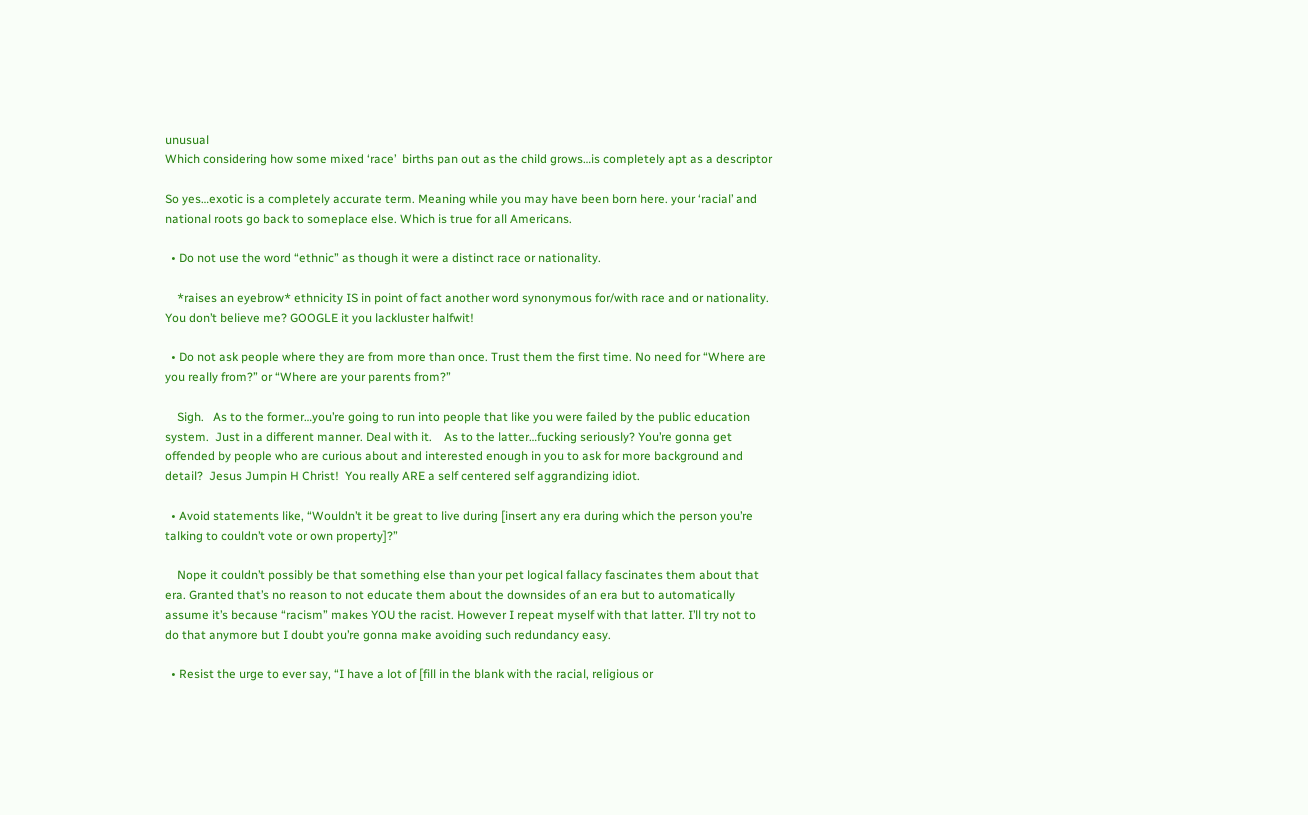unusual
Which considering how some mixed ‘race’  births pan out as the child grows…is completely apt as a descriptor

So yes…exotic is a completely accurate term. Meaning while you may have been born here. your ‘racial’ and national roots go back to someplace else. Which is true for all Americans.

  • Do not use the word “ethnic” as though it were a distinct race or nationality.

    *raises an eyebrow* ethnicity IS in point of fact another word synonymous for/with race and or nationality. You don’t believe me? GOOGLE it you lackluster halfwit!

  • Do not ask people where they are from more than once. Trust them the first time. No need for “Where are you really from?” or “Where are your parents from?”

    Sigh.   As to the former…you’re going to run into people that like you were failed by the public education system.  Just in a different manner. Deal with it.    As to the latter…fucking seriously? You’re gonna get offended by people who are curious about and interested enough in you to ask for more background and detail?  Jesus Jumpin H Christ!  You really ARE a self centered self aggrandizing idiot.

  • Avoid statements like, “Wouldn’t it be great to live during [insert any era during which the person you’re talking to couldn’t vote or own property]?”

    Nope it couldn’t possibly be that something else than your pet logical fallacy fascinates them about that era. Granted that’s no reason to not educate them about the downsides of an era but to automatically assume it’s because “racism” makes YOU the racist. However I repeat myself with that latter. I’ll try not to do that anymore but I doubt you’re gonna make avoiding such redundancy easy.

  • Resist the urge to ever say, “I have a lot of [fill in the blank with the racial, religious or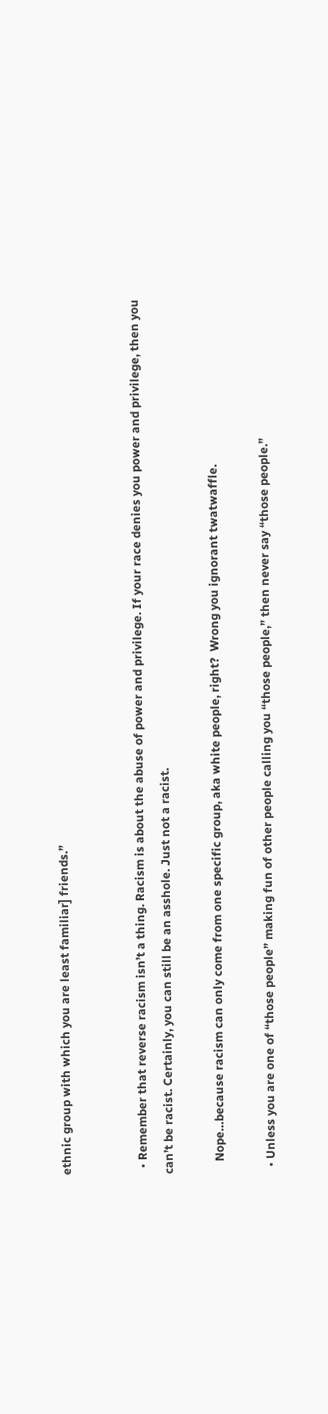ethnic group with which you are least familiar] friends.”


  • Remember that reverse racism isn’t a thing. Racism is about the abuse of power and privilege. If your race denies you power and privilege, then you can’t be racist. Certainly, you can still be an asshole. Just not a racist.

    Nope…because racism can only come from one specific group, aka white people, right?  Wrong you ignorant twatwaffle.

  • Unless you are one of “those people” making fun of other people calling you “those people,” then never say “those people.”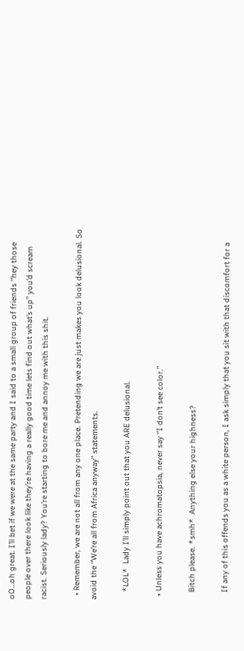oO…oh great. I’ll bet if we were at the same party and I said to a small group of friends “hey those people over there look like they’re having a really good time lets find out what’s up” you’d scream racist. Seriously lady? You’re starting to bore me and annoy me with this shit.

  • Remember, we are not all from any one place. Pretending we are just makes you look delusional. So avoid the “We’re all from Africa anyway” statements.

    *LOL*  Lady I’ll simply point out that you ARE delusional.

  • Unless you have achromatopsia, never say “I don’t see color.”

    Bitch please. *smh*  Anything else your highness?

    If any of this offends you as a white person, I ask simply that you sit with that discomfort for a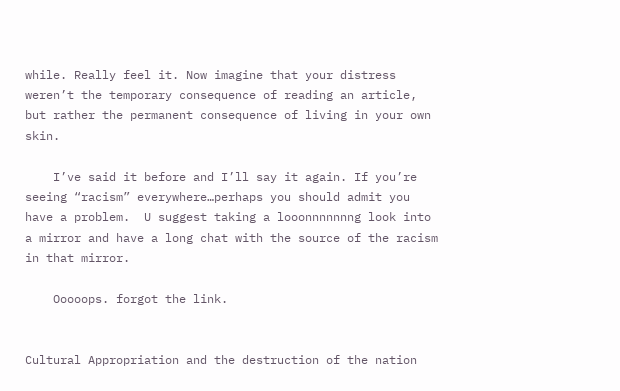while. Really feel it. Now imagine that your distress weren’t the temporary consequence of reading an article, but rather the permanent consequence of living in your own skin.

    I’ve said it before and I’ll say it again. If you’re seeing “racism” everywhere…perhaps you should admit you have a problem.  U suggest taking a looonnnnnnng look into a mirror and have a long chat with the source of the racism in that mirror.

    Ooooops. forgot the link.


Cultural Appropriation and the destruction of the nation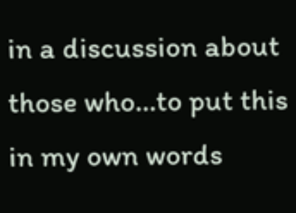in a discussion about those who…to put this in my own words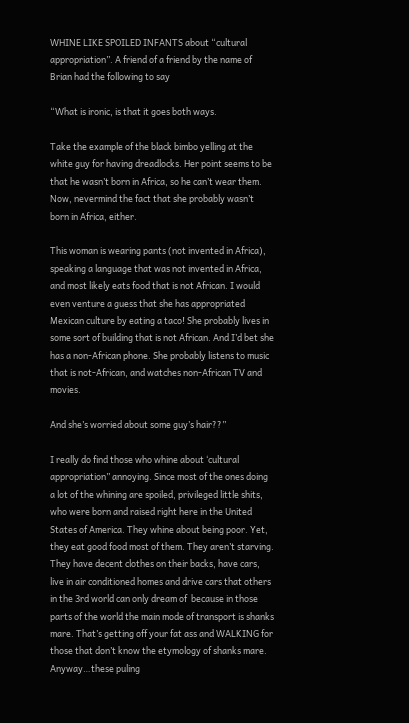WHINE LIKE SPOILED INFANTS about “cultural appropriation”. A friend of a friend by the name of Brian had the following to say

“What is ironic, is that it goes both ways.

Take the example of the black bimbo yelling at the white guy for having dreadlocks. Her point seems to be that he wasn’t born in Africa, so he can’t wear them. Now, nevermind the fact that she probably wasn’t born in Africa, either.

This woman is wearing pants (not invented in Africa), speaking a language that was not invented in Africa, and most likely eats food that is not African. I would even venture a guess that she has appropriated Mexican culture by eating a taco! She probably lives in some sort of building that is not African. And I’d bet she has a non-African phone. She probably listens to music that is not-African, and watches non-African TV and movies.

And she’s worried about some guy’s hair??”

I really do find those who whine about ‘cultural appropriation” annoying. Since most of the ones doing a lot of the whining are spoiled, privileged little shits, who were born and raised right here in the United States of America. They whine about being poor. Yet, they eat good food most of them. They aren’t starving. They have decent clothes on their backs, have cars, live in air conditioned homes and drive cars that others in the 3rd world can only dream of  because in those parts of the world the main mode of transport is shanks mare. That’s getting off your fat ass and WALKING for those that don’t know the etymology of shanks mare. Anyway…these puling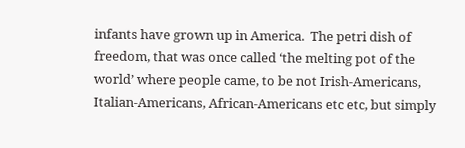infants have grown up in America.  The petri dish of freedom, that was once called ‘the melting pot of the world’ where people came, to be not Irish-Americans, Italian-Americans, African-Americans etc etc, but simply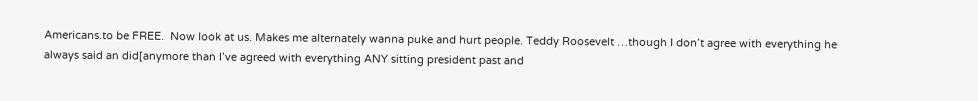Americans.to be FREE.  Now look at us. Makes me alternately wanna puke and hurt people. Teddy Roosevelt …though I don’t agree with everything he always said an did[anymore than I’ve agreed with everything ANY sitting president past and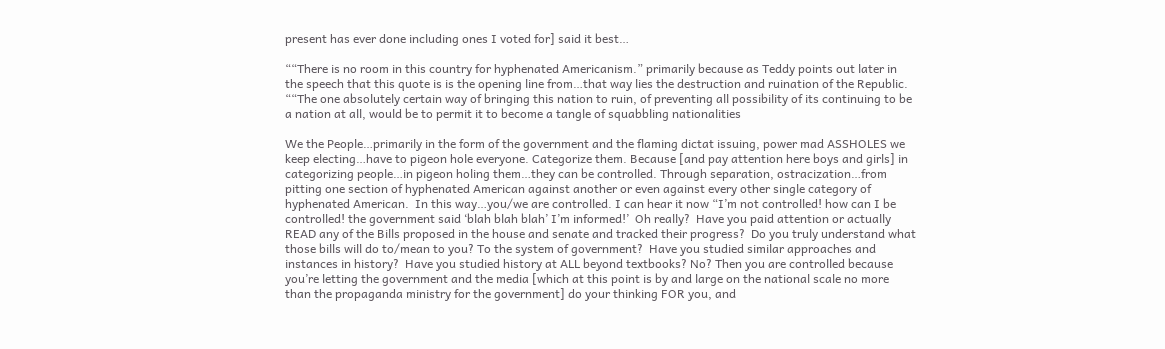present has ever done including ones I voted for] said it best…

““There is no room in this country for hyphenated Americanism.” primarily because as Teddy points out later in the speech that this quote is is the opening line from…that way lies the destruction and ruination of the Republic.
““The one absolutely certain way of bringing this nation to ruin, of preventing all possibility of its continuing to be a nation at all, would be to permit it to become a tangle of squabbling nationalities

We the People…primarily in the form of the government and the flaming dictat issuing, power mad ASSHOLES we keep electing…have to pigeon hole everyone. Categorize them. Because [and pay attention here boys and girls] in categorizing people…in pigeon holing them…they can be controlled. Through separation, ostracization…from pitting one section of hyphenated American against another or even against every other single category of hyphenated American.  In this way…you/we are controlled. I can hear it now “I’m not controlled! how can I be controlled! the government said ‘blah blah blah’ I’m informed!’  Oh really?  Have you paid attention or actually READ any of the Bills proposed in the house and senate and tracked their progress?  Do you truly understand what those bills will do to/mean to you? To the system of government?  Have you studied similar approaches and instances in history?  Have you studied history at ALL beyond textbooks? No? Then you are controlled because you’re letting the government and the media [which at this point is by and large on the national scale no more than the propaganda ministry for the government] do your thinking FOR you, and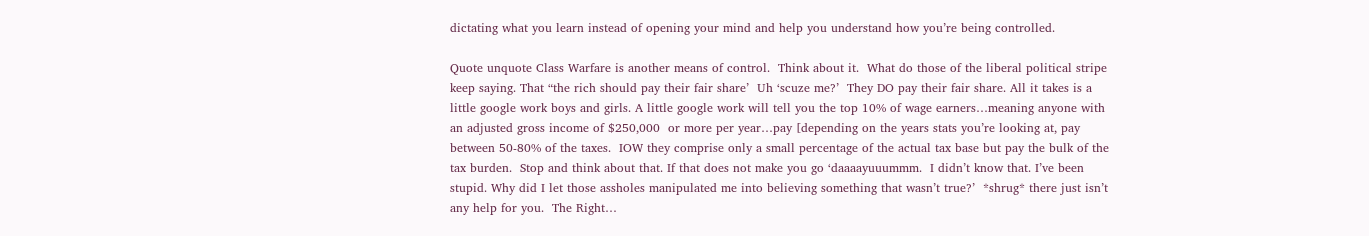dictating what you learn instead of opening your mind and help you understand how you’re being controlled.

Quote unquote Class Warfare is another means of control.  Think about it.  What do those of the liberal political stripe keep saying. That “the rich should pay their fair share’  Uh ‘scuze me?’  They DO pay their fair share. All it takes is a little google work boys and girls. A little google work will tell you the top 10% of wage earners…meaning anyone with an adjusted gross income of $250,000  or more per year…pay [depending on the years stats you’re looking at, pay between 50-80% of the taxes.  IOW they comprise only a small percentage of the actual tax base but pay the bulk of the tax burden.  Stop and think about that. If that does not make you go ‘daaaayuuummm.  I didn’t know that. I’ve been stupid. Why did I let those assholes manipulated me into believing something that wasn’t true?’  *shrug* there just isn’t any help for you.  The Right…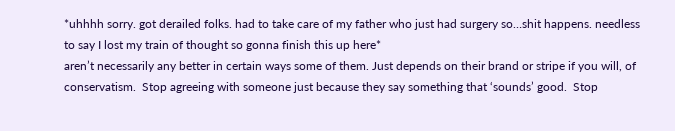*uhhhh sorry. got derailed folks. had to take care of my father who just had surgery so…shit happens. needless to say I lost my train of thought so gonna finish this up here*
aren’t necessarily any better in certain ways some of them. Just depends on their brand or stripe if you will, of conservatism.  Stop agreeing with someone just because they say something that ‘sounds’ good.  Stop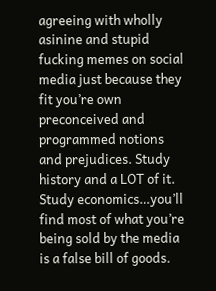agreeing with wholly asinine and stupid fucking memes on social media just because they fit you’re own preconceived and programmed notions and prejudices. Study history and a LOT of it. Study economics…you’ll find most of what you’re being sold by the media is a false bill of goods.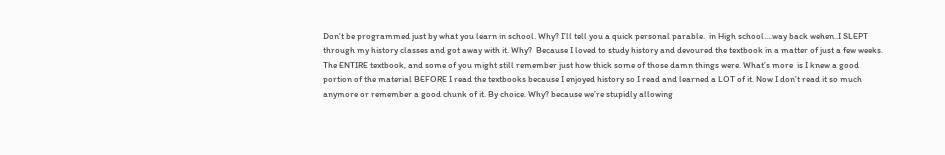Don’t be programmed just by what you learn in school. Why? I’ll tell you a quick personal parable.  in High school….way back wehen..I SLEPT through my history classes and got away with it. Why?  Because I loved to study history and devoured the textbook in a matter of just a few weeks. The ENTIRE textbook, and some of you might still remember just how thick some of those damn things were. What’s more  is I knew a good portion of the material BEFORE I read the textbooks because I enjoyed history so I read and learned a LOT of it. Now I don’t read it so much anymore or remember a good chunk of it. By choice. Why? because we’re stupidly allowing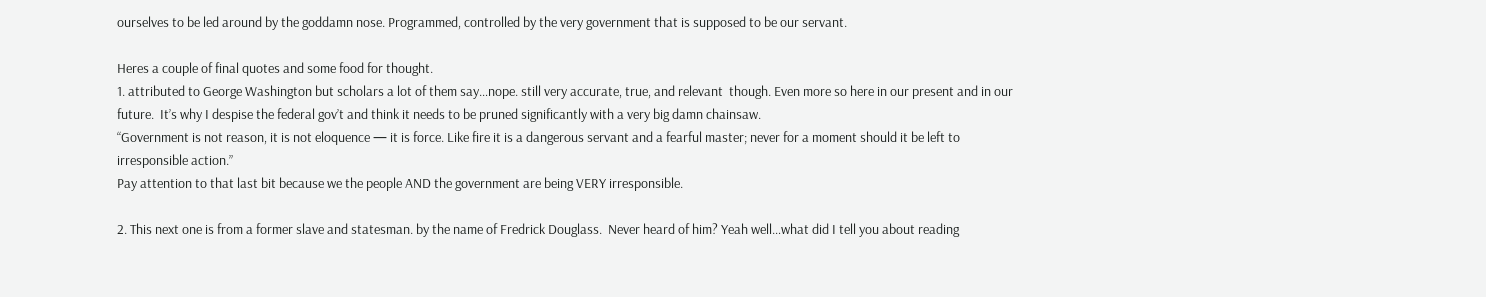ourselves to be led around by the goddamn nose. Programmed, controlled by the very government that is supposed to be our servant.

Heres a couple of final quotes and some food for thought.
1. attributed to George Washington but scholars a lot of them say…nope. still very accurate, true, and relevant  though. Even more so here in our present and in our future.  It’s why I despise the federal gov’t and think it needs to be pruned significantly with a very big damn chainsaw.
“Government is not reason, it is not eloquence — it is force. Like fire it is a dangerous servant and a fearful master; never for a moment should it be left to irresponsible action.”
Pay attention to that last bit because we the people AND the government are being VERY irresponsible.

2. This next one is from a former slave and statesman. by the name of Fredrick Douglass.  Never heard of him? Yeah well…what did I tell you about reading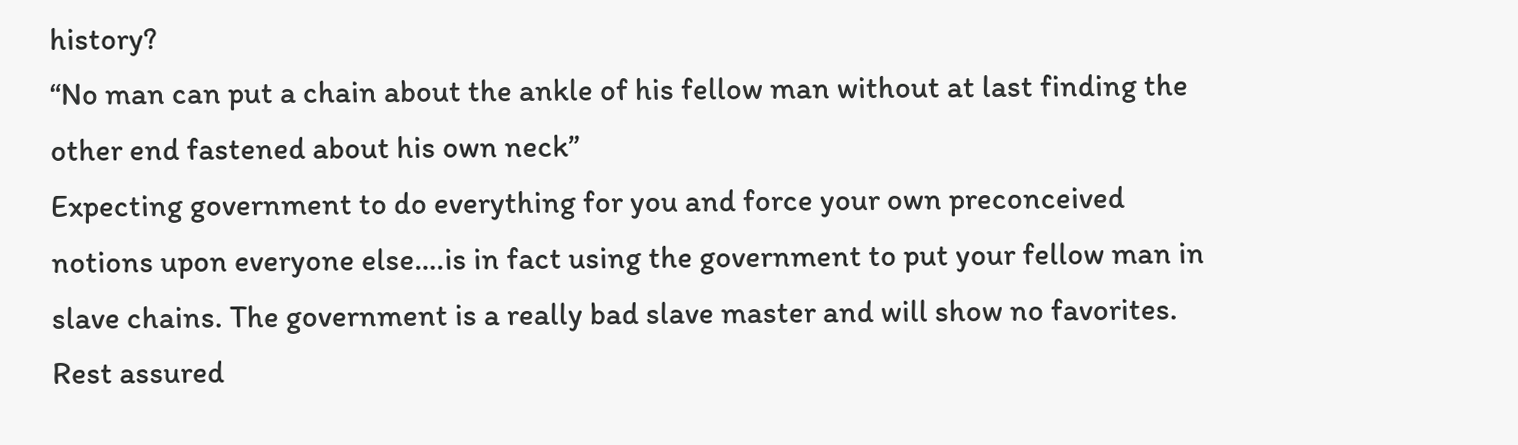history?
“No man can put a chain about the ankle of his fellow man without at last finding the other end fastened about his own neck”
Expecting government to do everything for you and force your own preconceived notions upon everyone else….is in fact using the government to put your fellow man in slave chains. The government is a really bad slave master and will show no favorites. Rest assured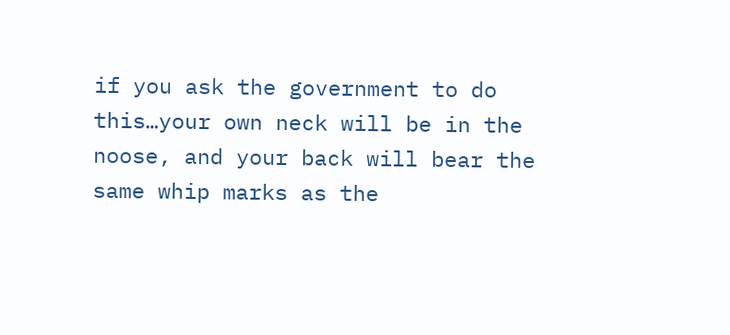if you ask the government to do this…your own neck will be in the noose, and your back will bear the same whip marks as the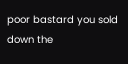poor bastard you sold down the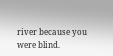river because you were blind.